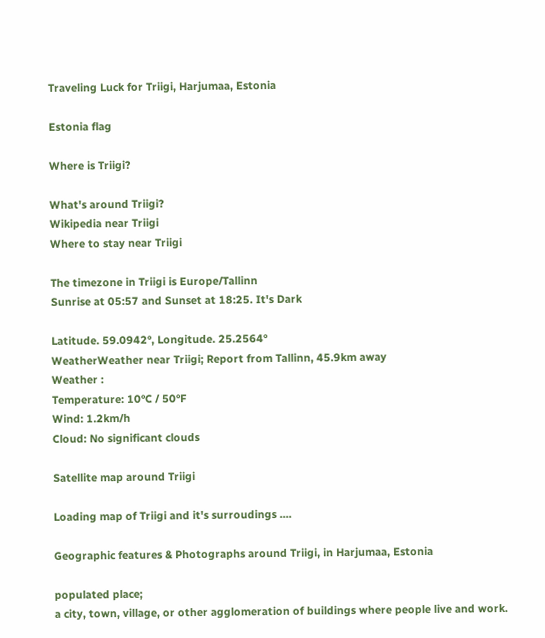Traveling Luck for Triigi, Harjumaa, Estonia

Estonia flag

Where is Triigi?

What's around Triigi?
Wikipedia near Triigi
Where to stay near Triigi

The timezone in Triigi is Europe/Tallinn
Sunrise at 05:57 and Sunset at 18:25. It's Dark

Latitude. 59.0942°, Longitude. 25.2564°
WeatherWeather near Triigi; Report from Tallinn, 45.9km away
Weather :
Temperature: 10°C / 50°F
Wind: 1.2km/h
Cloud: No significant clouds

Satellite map around Triigi

Loading map of Triigi and it's surroudings ....

Geographic features & Photographs around Triigi, in Harjumaa, Estonia

populated place;
a city, town, village, or other agglomeration of buildings where people live and work.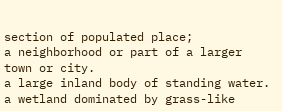section of populated place;
a neighborhood or part of a larger town or city.
a large inland body of standing water.
a wetland dominated by grass-like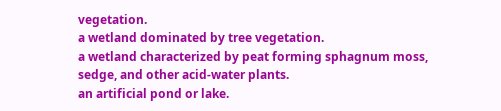vegetation.
a wetland dominated by tree vegetation.
a wetland characterized by peat forming sphagnum moss, sedge, and other acid-water plants.
an artificial pond or lake.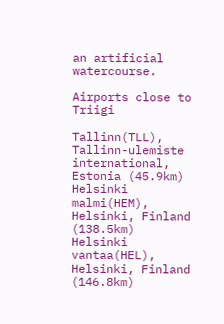an artificial watercourse.

Airports close to Triigi

Tallinn(TLL), Tallinn-ulemiste international, Estonia (45.9km)
Helsinki malmi(HEM), Helsinki, Finland (138.5km)
Helsinki vantaa(HEL), Helsinki, Finland (146.8km)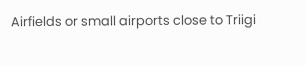Airfields or small airports close to Triigi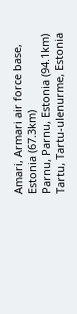Amari, Armari air force base, Estonia (67.3km)
Parnu, Parnu, Estonia (94.1km)
Tartu, Tartu-ulenurme, Estonia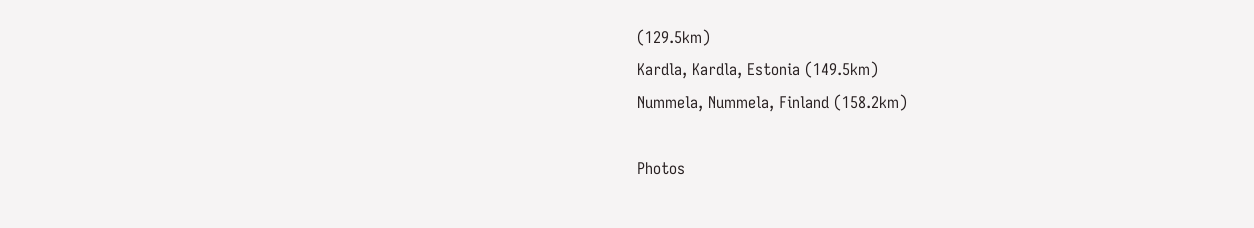(129.5km)
Kardla, Kardla, Estonia (149.5km)
Nummela, Nummela, Finland (158.2km)

Photos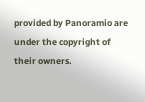provided by Panoramio are under the copyright of their owners.